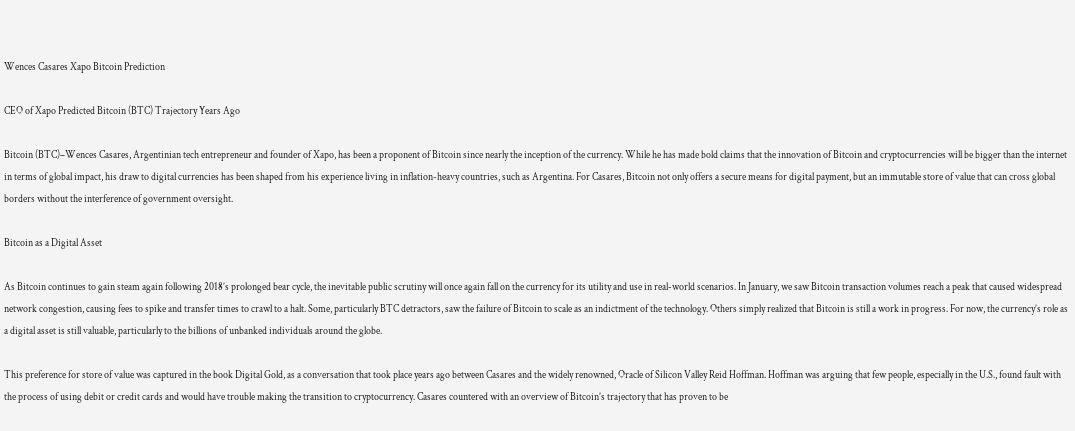Wences Casares Xapo Bitcoin Prediction

CEO of Xapo Predicted Bitcoin (BTC) Trajectory Years Ago

Bitcoin (BTC)–Wences Casares, Argentinian tech entrepreneur and founder of Xapo, has been a proponent of Bitcoin since nearly the inception of the currency. While he has made bold claims that the innovation of Bitcoin and cryptocurrencies will be bigger than the internet in terms of global impact, his draw to digital currencies has been shaped from his experience living in inflation-heavy countries, such as Argentina. For Casares, Bitcoin not only offers a secure means for digital payment, but an immutable store of value that can cross global borders without the interference of government oversight.

Bitcoin as a Digital Asset

As Bitcoin continues to gain steam again following 2018’s prolonged bear cycle, the inevitable public scrutiny will once again fall on the currency for its utility and use in real-world scenarios. In January, we saw Bitcoin transaction volumes reach a peak that caused widespread network congestion, causing fees to spike and transfer times to crawl to a halt. Some, particularly BTC detractors, saw the failure of Bitcoin to scale as an indictment of the technology. Others simply realized that Bitcoin is still a work in progress. For now, the currency’s role as a digital asset is still valuable, particularly to the billions of unbanked individuals around the globe.

This preference for store of value was captured in the book Digital Gold, as a conversation that took place years ago between Casares and the widely renowned, Oracle of Silicon Valley Reid Hoffman. Hoffman was arguing that few people, especially in the U.S., found fault with the process of using debit or credit cards and would have trouble making the transition to cryptocurrency. Casares countered with an overview of Bitcoin’s trajectory that has proven to be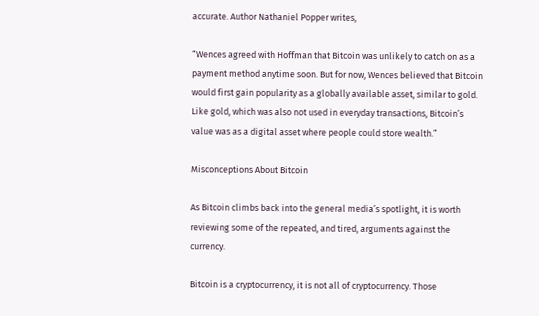accurate. Author Nathaniel Popper writes,

“Wences agreed with Hoffman that Bitcoin was unlikely to catch on as a payment method anytime soon. But for now, Wences believed that Bitcoin would first gain popularity as a globally available asset, similar to gold. Like gold, which was also not used in everyday transactions, Bitcoin’s value was as a digital asset where people could store wealth.”

Misconceptions About Bitcoin

As Bitcoin climbs back into the general media’s spotlight, it is worth reviewing some of the repeated, and tired, arguments against the currency.

Bitcoin is a cryptocurrency, it is not all of cryptocurrency. Those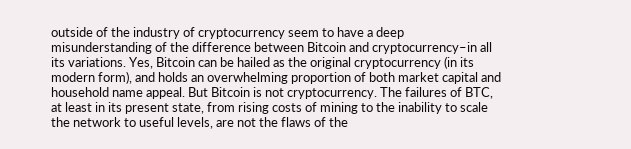outside of the industry of cryptocurrency seem to have a deep misunderstanding of the difference between Bitcoin and cryptocurrency–in all its variations. Yes, Bitcoin can be hailed as the original cryptocurrency (in its modern form), and holds an overwhelming proportion of both market capital and household name appeal. But Bitcoin is not cryptocurrency. The failures of BTC, at least in its present state, from rising costs of mining to the inability to scale the network to useful levels, are not the flaws of the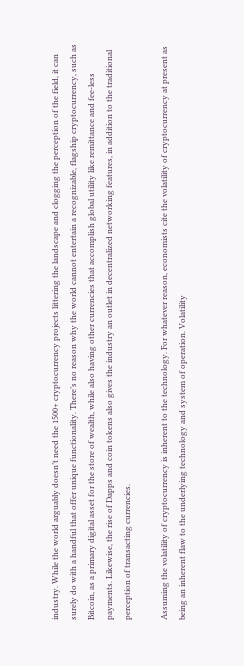industry. While the world arguably doesn’t need the 1500+ cryptocurrency projects littering the landscape and clogging the perception of the field, it can surely do with a handful that offer unique functionality. There’s no reason why the world cannot entertain a recognizable, flagship cryptocurrency, such as Bitcoin, as a primary digital asset for the store of wealth, while also having other currencies that accomplish global utility like remittance and fee-less payments. Likewise, the rise of Dapps and coin tokens also gives the industry an outlet in decentralized networking features, in addition to the traditional perception of transacting currencies.

Assuming the volatility of cryptocurrency is inherent to the technology. For whatever reason, economists cite the volatility of cryptocurrency at present as being an inherent flaw to the underlying technology and system of operation. Volatility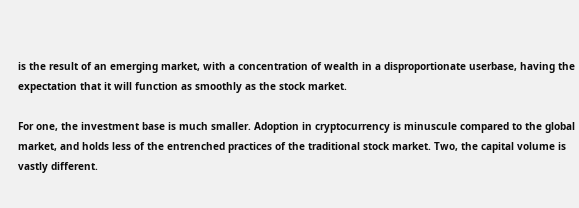is the result of an emerging market, with a concentration of wealth in a disproportionate userbase, having the expectation that it will function as smoothly as the stock market.

For one, the investment base is much smaller. Adoption in cryptocurrency is minuscule compared to the global market, and holds less of the entrenched practices of the traditional stock market. Two, the capital volume is vastly different.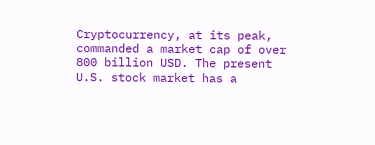Cryptocurrency, at its peak, commanded a market cap of over 800 billion USD. The present U.S. stock market has a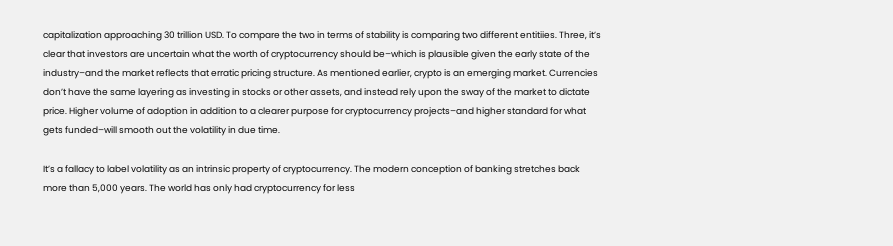capitalization approaching 30 trillion USD. To compare the two in terms of stability is comparing two different entitiies. Three, it’s clear that investors are uncertain what the worth of cryptocurrency should be–which is plausible given the early state of the industry–and the market reflects that erratic pricing structure. As mentioned earlier, crypto is an emerging market. Currencies don’t have the same layering as investing in stocks or other assets, and instead rely upon the sway of the market to dictate price. Higher volume of adoption in addition to a clearer purpose for cryptocurrency projects–and higher standard for what gets funded–will smooth out the volatility in due time.

It’s a fallacy to label volatility as an intrinsic property of cryptocurrency. The modern conception of banking stretches back more than 5,000 years. The world has only had cryptocurrency for less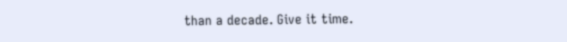than a decade. Give it time.